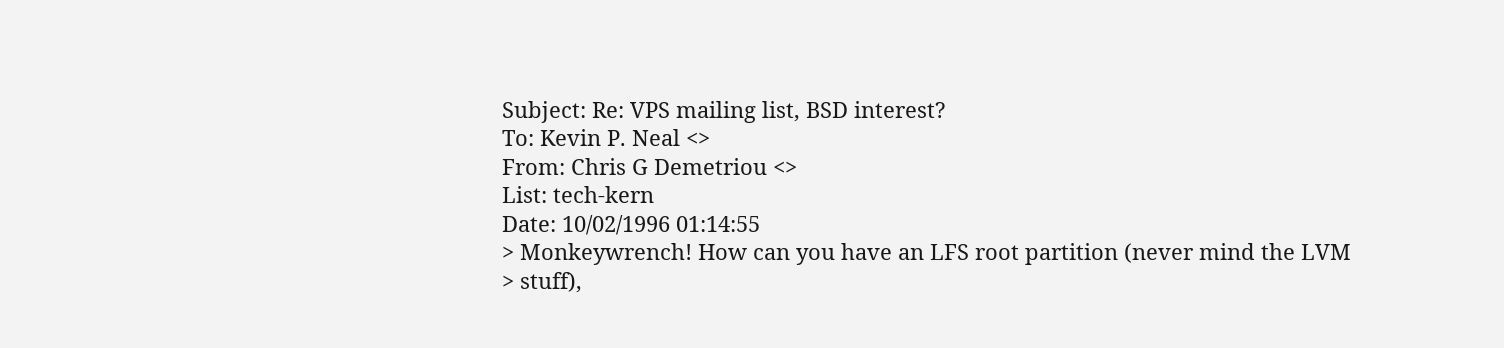Subject: Re: VPS mailing list, BSD interest?
To: Kevin P. Neal <>
From: Chris G Demetriou <>
List: tech-kern
Date: 10/02/1996 01:14:55
> Monkeywrench! How can you have an LFS root partition (never mind the LVM
> stuff),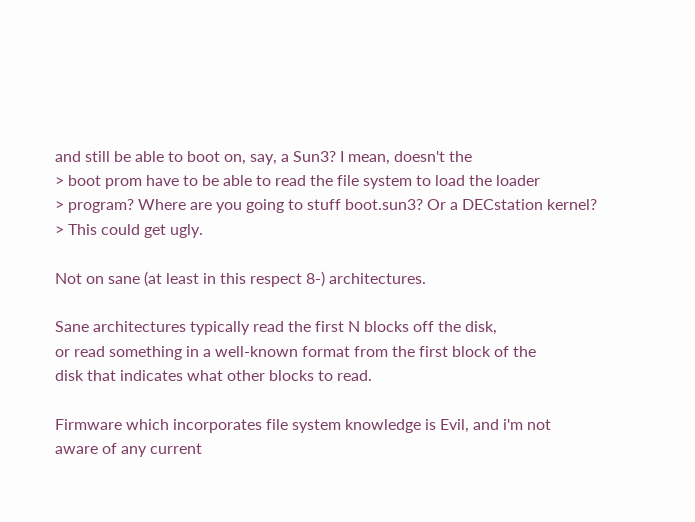and still be able to boot on, say, a Sun3? I mean, doesn't the
> boot prom have to be able to read the file system to load the loader
> program? Where are you going to stuff boot.sun3? Or a DECstation kernel?
> This could get ugly.

Not on sane (at least in this respect 8-) architectures.

Sane architectures typically read the first N blocks off the disk,
or read something in a well-known format from the first block of the
disk that indicates what other blocks to read.

Firmware which incorporates file system knowledge is Evil, and i'm not
aware of any current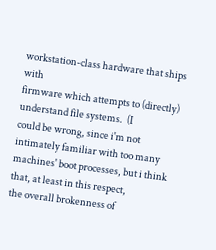workstation-class hardware that ships with
firmware which attempts to (directly) understand file systems.  (I
could be wrong, since i'm not intimately familiar with too many
machines' boot processes, but i think that, at least in this respect,
the overall brokenness of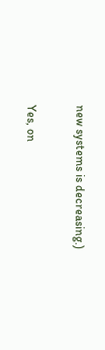new systems is decreasing.)

Yes, on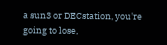a sun3 or DECstation, you're going to lose,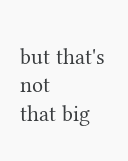but that's not
that big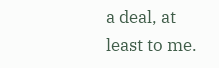a deal, at least to me.